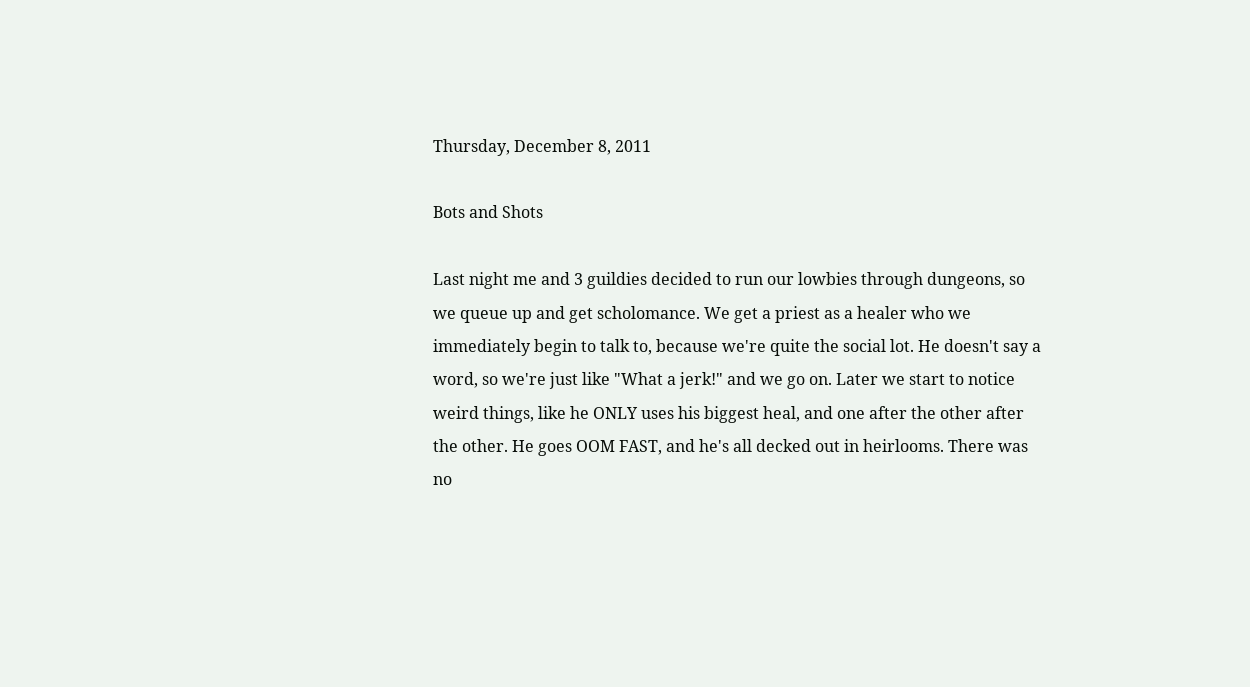Thursday, December 8, 2011

Bots and Shots

Last night me and 3 guildies decided to run our lowbies through dungeons, so we queue up and get scholomance. We get a priest as a healer who we immediately begin to talk to, because we're quite the social lot. He doesn't say a word, so we're just like "What a jerk!" and we go on. Later we start to notice weird things, like he ONLY uses his biggest heal, and one after the other after the other. He goes OOM FAST, and he's all decked out in heirlooms. There was no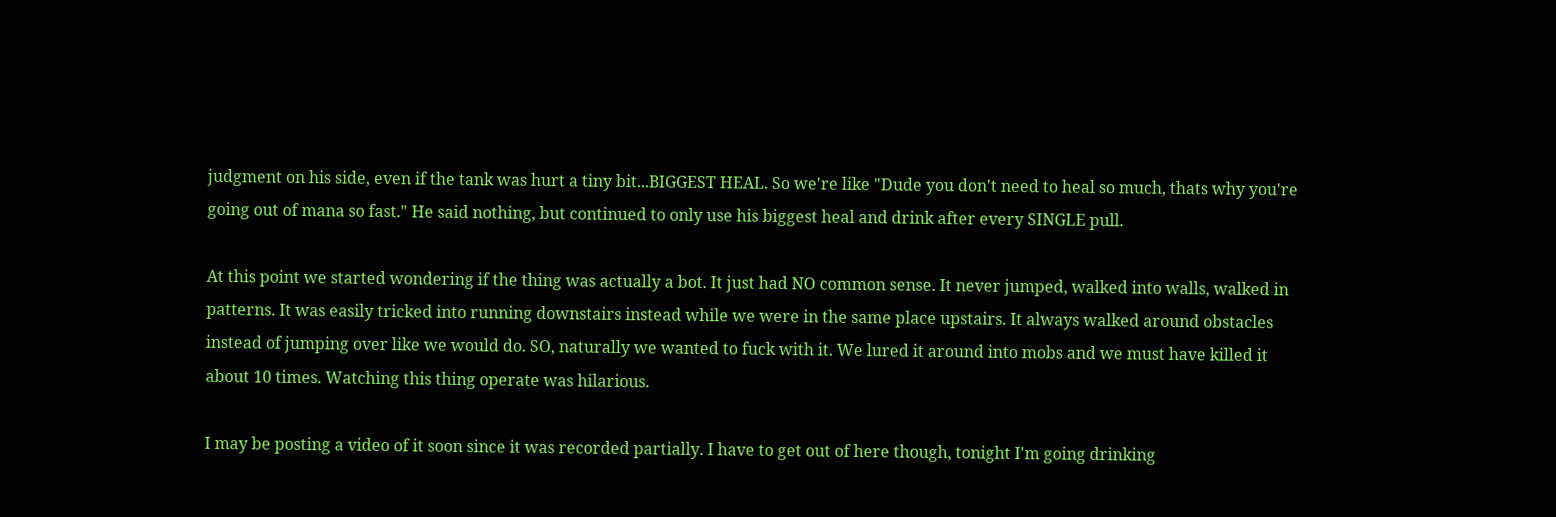judgment on his side, even if the tank was hurt a tiny bit...BIGGEST HEAL. So we're like "Dude you don't need to heal so much, thats why you're going out of mana so fast." He said nothing, but continued to only use his biggest heal and drink after every SINGLE pull.

At this point we started wondering if the thing was actually a bot. It just had NO common sense. It never jumped, walked into walls, walked in patterns. It was easily tricked into running downstairs instead while we were in the same place upstairs. It always walked around obstacles instead of jumping over like we would do. SO, naturally we wanted to fuck with it. We lured it around into mobs and we must have killed it about 10 times. Watching this thing operate was hilarious.

I may be posting a video of it soon since it was recorded partially. I have to get out of here though, tonight I'm going drinking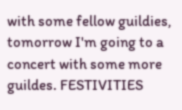with some fellow guildies, tomorrow I'm going to a concert with some more guildes. FESTIVITIES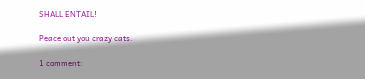SHALL ENTAIL!

Peace out you crazy cats.

1 comment: